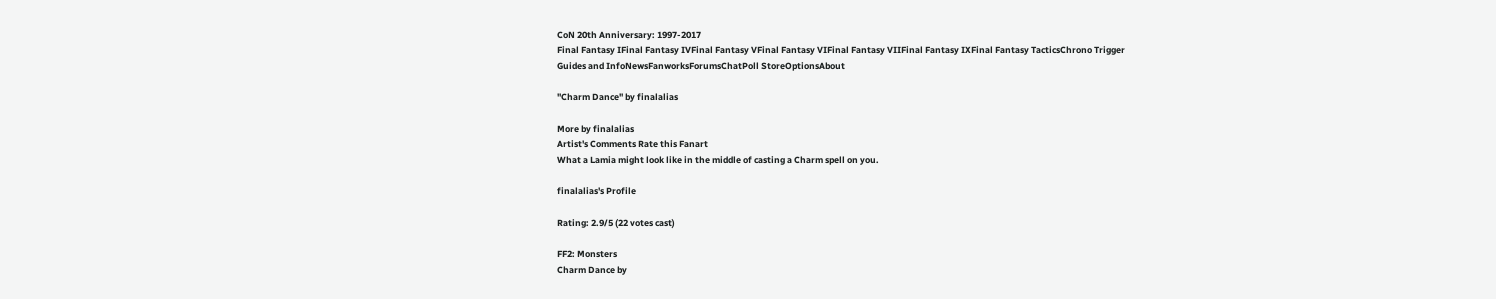CoN 20th Anniversary: 1997-2017
Final Fantasy IFinal Fantasy IVFinal Fantasy VFinal Fantasy VIFinal Fantasy VIIFinal Fantasy IXFinal Fantasy TacticsChrono Trigger
Guides and InfoNewsFanworksForumsChatPoll StoreOptionsAbout

"Charm Dance" by finalalias

More by finalalias
Artist's Comments Rate this Fanart
What a Lamia might look like in the middle of casting a Charm spell on you.

finalalias's Profile

Rating: 2.9/5 (22 votes cast)

FF2: Monsters
Charm Dance by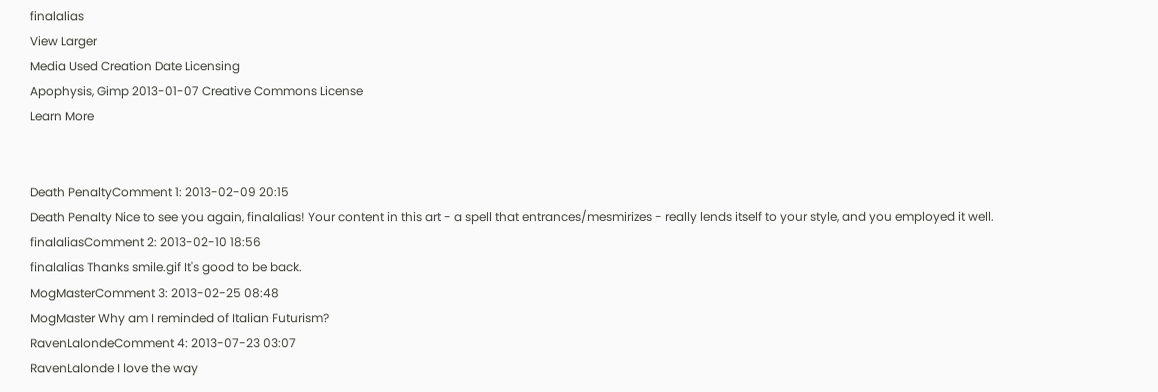finalalias
View Larger
Media Used Creation Date Licensing
Apophysis, Gimp 2013-01-07 Creative Commons License
Learn More


Death PenaltyComment 1: 2013-02-09 20:15
Death Penalty Nice to see you again, finalalias! Your content in this art - a spell that entrances/mesmirizes - really lends itself to your style, and you employed it well.
finalaliasComment 2: 2013-02-10 18:56
finalalias Thanks smile.gif It's good to be back.
MogMasterComment 3: 2013-02-25 08:48
MogMaster Why am I reminded of Italian Futurism?
RavenLalondeComment 4: 2013-07-23 03:07
RavenLalonde I love the way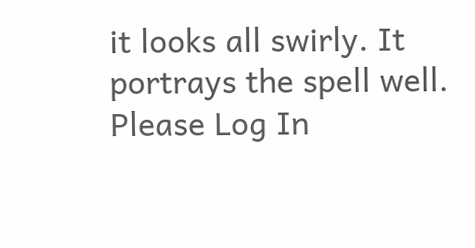it looks all swirly. It portrays the spell well.
Please Log In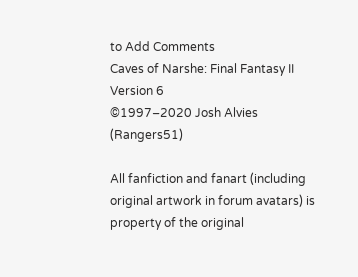to Add Comments
Caves of Narshe: Final Fantasy II
Version 6
©1997–2020 Josh Alvies (Rangers51)

All fanfiction and fanart (including original artwork in forum avatars) is property of the original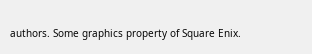authors. Some graphics property of Square Enix.